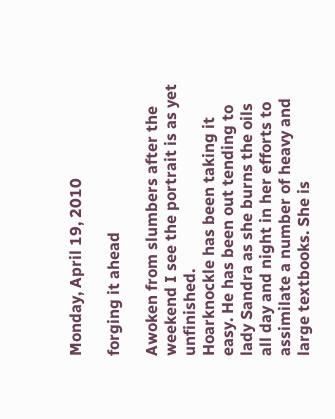Monday, April 19, 2010

forging it ahead

Awoken from slumbers after the weekend I see the portrait is as yet unfinished.
Hoarknockle has been taking it easy. He has been out tending to lady Sandra as she burns the oils all day and night in her efforts to assimilate a number of heavy and large textbooks. She is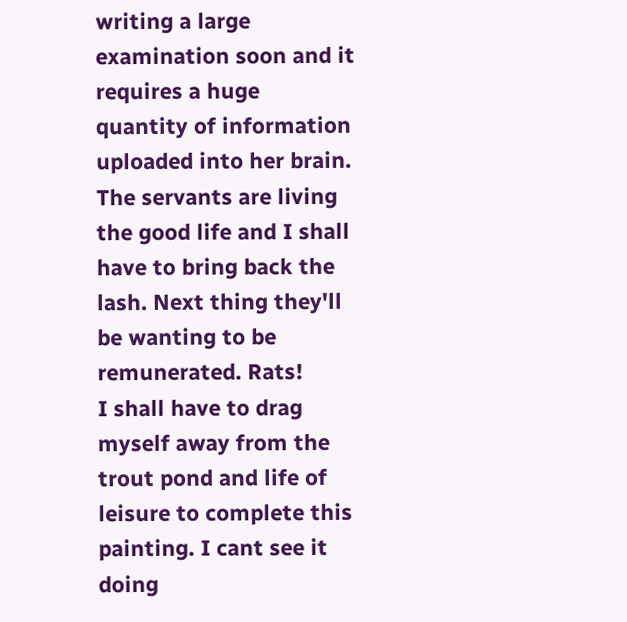writing a large examination soon and it requires a huge quantity of information uploaded into her brain.
The servants are living the good life and I shall have to bring back the lash. Next thing they'll be wanting to be remunerated. Rats!
I shall have to drag myself away from the trout pond and life of leisure to complete this painting. I cant see it doing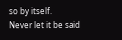so by itself.
Never let it be said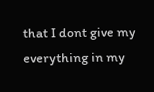that I dont give my everything in my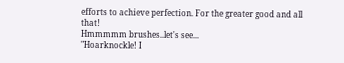efforts to achieve perfection. For the greater good and all that!
Hmmmmm brushes..let's see...
"Hoarknockle! I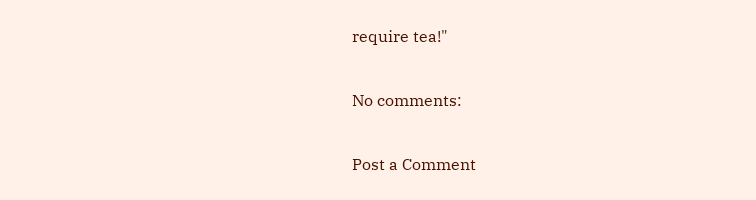require tea!"

No comments:

Post a Comment